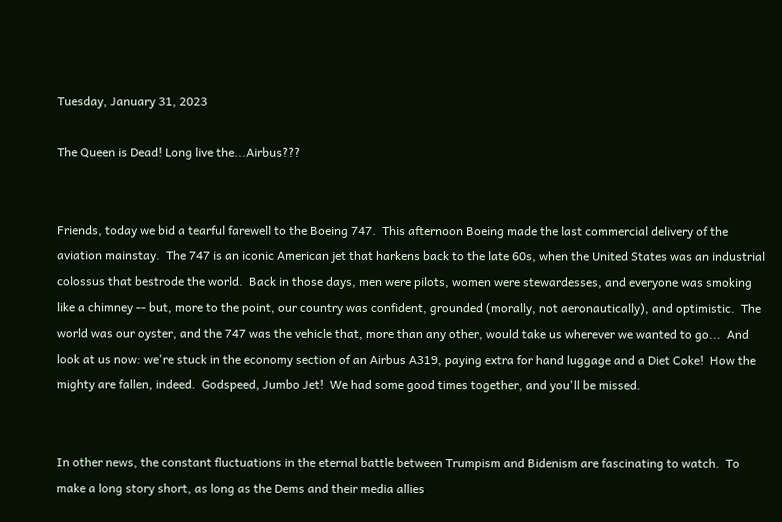Tuesday, January 31, 2023

The Queen is Dead! Long live the...Airbus???


Friends, today we bid a tearful farewell to the Boeing 747.  This afternoon Boeing made the last commercial delivery of the aviation mainstay.  The 747 is an iconic American jet that harkens back to the late 60s, when the United States was an industrial colossus that bestrode the world.  Back in those days, men were pilots, women were stewardesses, and everyone was smoking like a chimney -- but, more to the point, our country was confident, grounded (morally, not aeronautically), and optimistic.  The world was our oyster, and the 747 was the vehicle that, more than any other, would take us wherever we wanted to go...  And look at us now: we're stuck in the economy section of an Airbus A319, paying extra for hand luggage and a Diet Coke!  How the mighty are fallen, indeed.  Godspeed, Jumbo Jet!  We had some good times together, and you'll be missed.


In other news, the constant fluctuations in the eternal battle between Trumpism and Bidenism are fascinating to watch.  To make a long story short, as long as the Dems and their media allies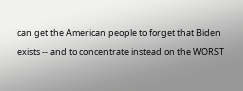can get the American people to forget that Biden exists -- and to concentrate instead on the WORST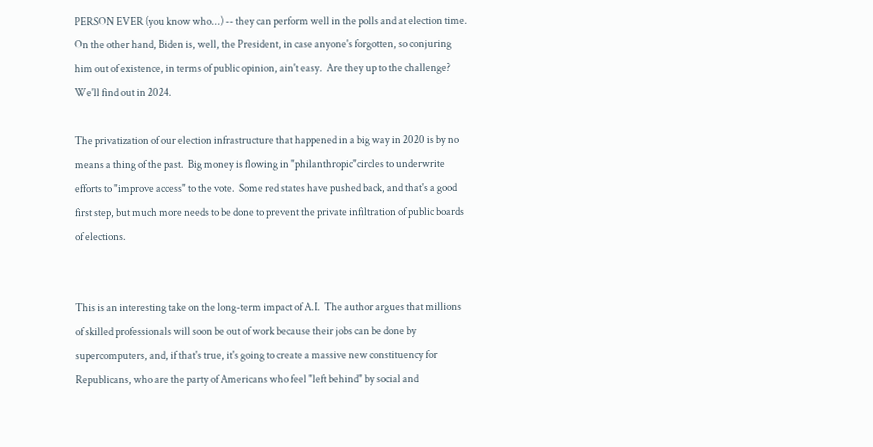PERSON EVER (you know who...) -- they can perform well in the polls and at election time.  On the other hand, Biden is, well, the President, in case anyone's forgotten, so conjuring him out of existence, in terms of public opinion, ain't easy.  Are they up to the challenge?  We'll find out in 2024.

The privatization of our election infrastructure that happened in a big way in 2020 is by no means a thing of the past.  Big money is flowing in "philanthropic"circles to underwrite efforts to "improve access" to the vote.  Some red states have pushed back, and that's a good first step, but much more needs to be done to prevent the private infiltration of public boards of elections.


This is an interesting take on the long-term impact of A.I.  The author argues that millions of skilled professionals will soon be out of work because their jobs can be done by supercomputers, and, if that's true, it's going to create a massive new constituency for Republicans, who are the party of Americans who feel "left behind" by social and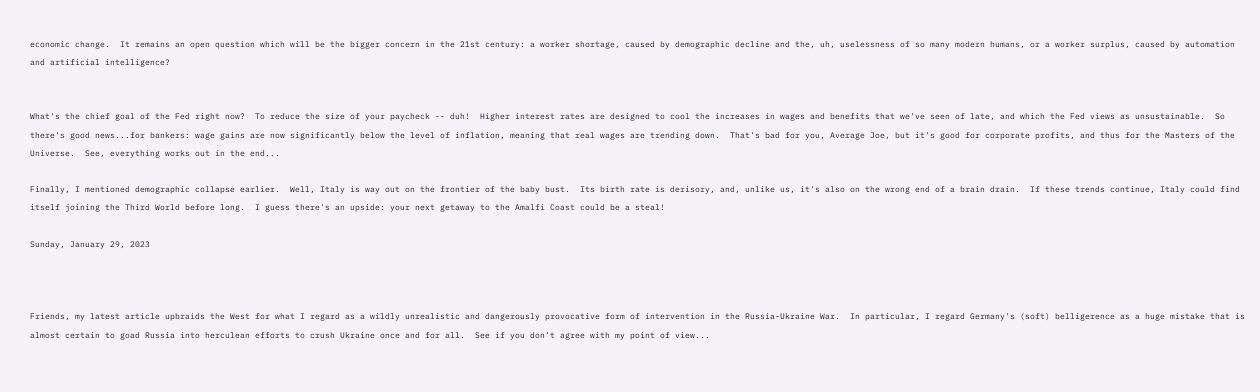economic change.  It remains an open question which will be the bigger concern in the 21st century: a worker shortage, caused by demographic decline and the, uh, uselessness of so many modern humans, or a worker surplus, caused by automation and artificial intelligence?


What's the chief goal of the Fed right now?  To reduce the size of your paycheck -- duh!  Higher interest rates are designed to cool the increases in wages and benefits that we've seen of late, and which the Fed views as unsustainable.  So there's good news...for bankers: wage gains are now significantly below the level of inflation, meaning that real wages are trending down.  That's bad for you, Average Joe, but it's good for corporate profits, and thus for the Masters of the Universe.  See, everything works out in the end...

Finally, I mentioned demographic collapse earlier.  Well, Italy is way out on the frontier of the baby bust.  Its birth rate is derisory, and, unlike us, it's also on the wrong end of a brain drain.  If these trends continue, Italy could find itself joining the Third World before long.  I guess there's an upside: your next getaway to the Amalfi Coast could be a steal!

Sunday, January 29, 2023



Friends, my latest article upbraids the West for what I regard as a wildly unrealistic and dangerously provocative form of intervention in the Russia-Ukraine War.  In particular, I regard Germany's (soft) belligerence as a huge mistake that is almost certain to goad Russia into herculean efforts to crush Ukraine once and for all.  See if you don't agree with my point of view...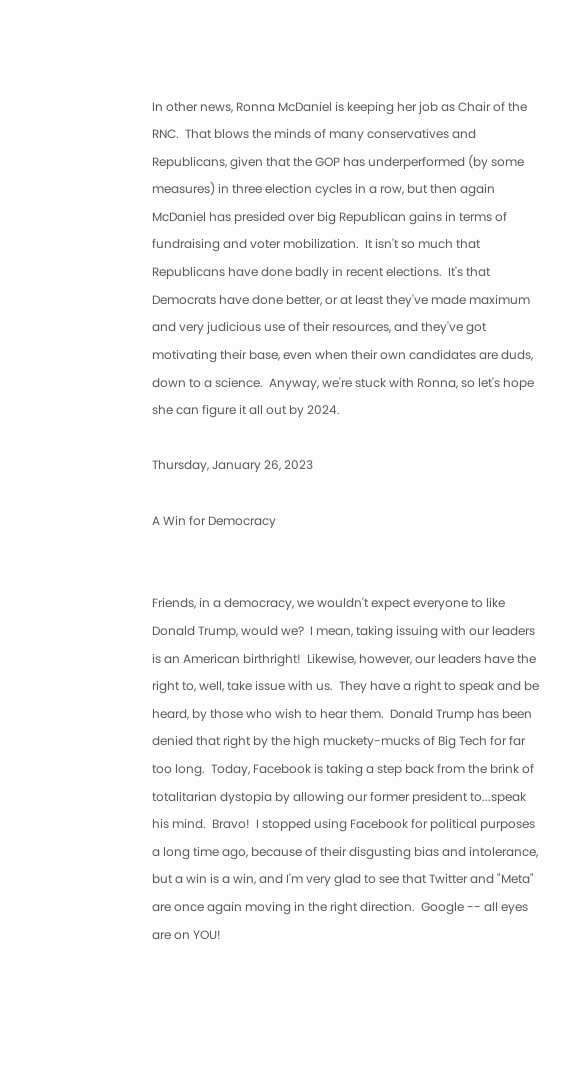In other news, Ronna McDaniel is keeping her job as Chair of the RNC.  That blows the minds of many conservatives and Republicans, given that the GOP has underperformed (by some measures) in three election cycles in a row, but then again McDaniel has presided over big Republican gains in terms of fundraising and voter mobilization.  It isn't so much that Republicans have done badly in recent elections.  It's that Democrats have done better, or at least they've made maximum and very judicious use of their resources, and they've got motivating their base, even when their own candidates are duds, down to a science.  Anyway, we're stuck with Ronna, so let's hope she can figure it all out by 2024.

Thursday, January 26, 2023

A Win for Democracy


Friends, in a democracy, we wouldn't expect everyone to like Donald Trump, would we?  I mean, taking issuing with our leaders is an American birthright!  Likewise, however, our leaders have the right to, well, take issue with us.  They have a right to speak and be heard, by those who wish to hear them.  Donald Trump has been denied that right by the high muckety-mucks of Big Tech for far too long.  Today, Facebook is taking a step back from the brink of totalitarian dystopia by allowing our former president to...speak his mind.  Bravo!  I stopped using Facebook for political purposes a long time ago, because of their disgusting bias and intolerance, but a win is a win, and I'm very glad to see that Twitter and "Meta" are once again moving in the right direction.  Google -- all eyes are on YOU!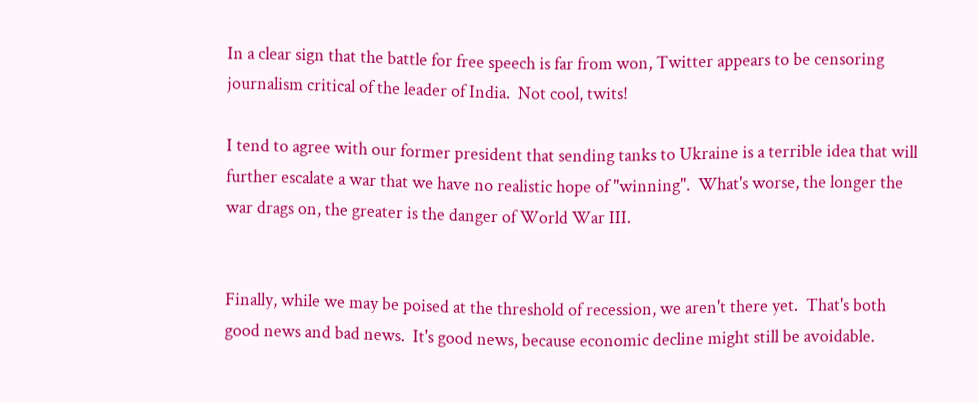In a clear sign that the battle for free speech is far from won, Twitter appears to be censoring journalism critical of the leader of India.  Not cool, twits!

I tend to agree with our former president that sending tanks to Ukraine is a terrible idea that will further escalate a war that we have no realistic hope of "winning".  What's worse, the longer the war drags on, the greater is the danger of World War III.


Finally, while we may be poised at the threshold of recession, we aren't there yet.  That's both good news and bad news.  It's good news, because economic decline might still be avoidable.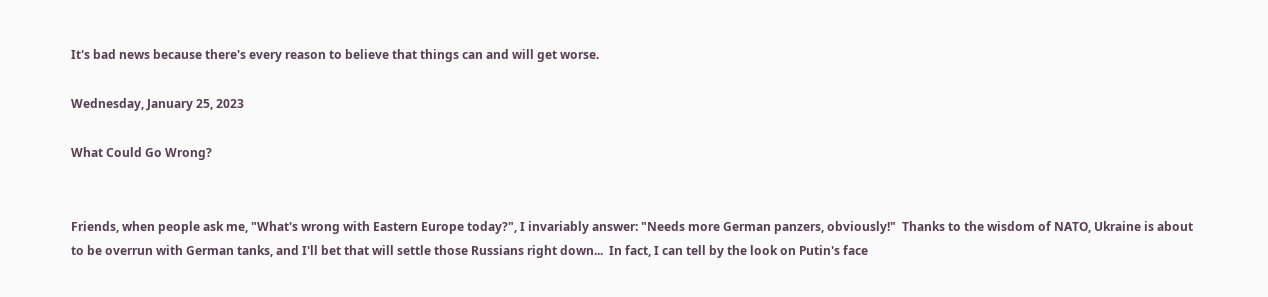It's bad news because there's every reason to believe that things can and will get worse.

Wednesday, January 25, 2023

What Could Go Wrong?


Friends, when people ask me, "What's wrong with Eastern Europe today?", I invariably answer: "Needs more German panzers, obviously!"  Thanks to the wisdom of NATO, Ukraine is about to be overrun with German tanks, and I'll bet that will settle those Russians right down...  In fact, I can tell by the look on Putin's face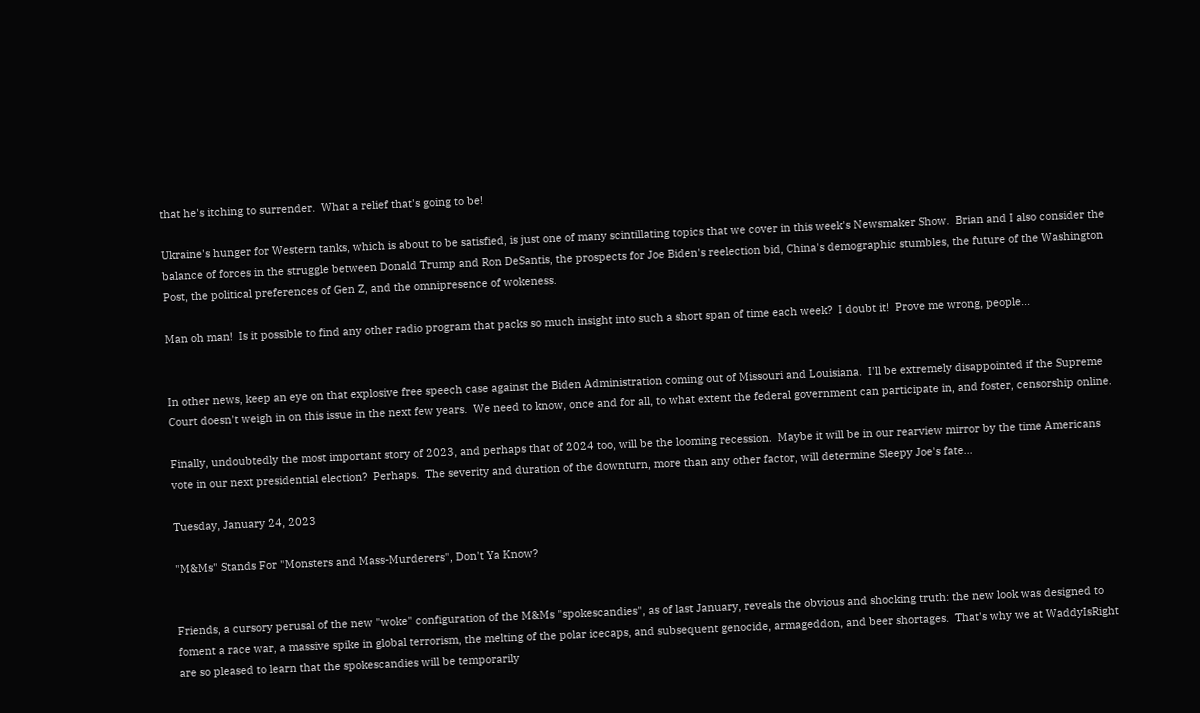that he's itching to surrender.  What a relief that's going to be!

Ukraine's hunger for Western tanks, which is about to be satisfied, is just one of many scintillating topics that we cover in this week's Newsmaker Show.  Brian and I also consider the balance of forces in the struggle between Donald Trump and Ron DeSantis, the prospects for Joe Biden's reelection bid, China's demographic stumbles, the future of the Washington Post, the political preferences of Gen Z, and the omnipresence of wokeness.

Man oh man!  Is it possible to find any other radio program that packs so much insight into such a short span of time each week?  I doubt it!  Prove me wrong, people...


In other news, keep an eye on that explosive free speech case against the Biden Administration coming out of Missouri and Louisiana.  I'll be extremely disappointed if the Supreme Court doesn't weigh in on this issue in the next few years.  We need to know, once and for all, to what extent the federal government can participate in, and foster, censorship online.

Finally, undoubtedly the most important story of 2023, and perhaps that of 2024 too, will be the looming recession.  Maybe it will be in our rearview mirror by the time Americans vote in our next presidential election?  Perhaps.  The severity and duration of the downturn, more than any other factor, will determine Sleepy Joe's fate...

Tuesday, January 24, 2023

"M&Ms" Stands For "Monsters and Mass-Murderers", Don't Ya Know?


Friends, a cursory perusal of the new "woke" configuration of the M&Ms "spokescandies", as of last January, reveals the obvious and shocking truth: the new look was designed to foment a race war, a massive spike in global terrorism, the melting of the polar icecaps, and subsequent genocide, armageddon, and beer shortages.  That's why we at WaddyIsRight are so pleased to learn that the spokescandies will be temporarily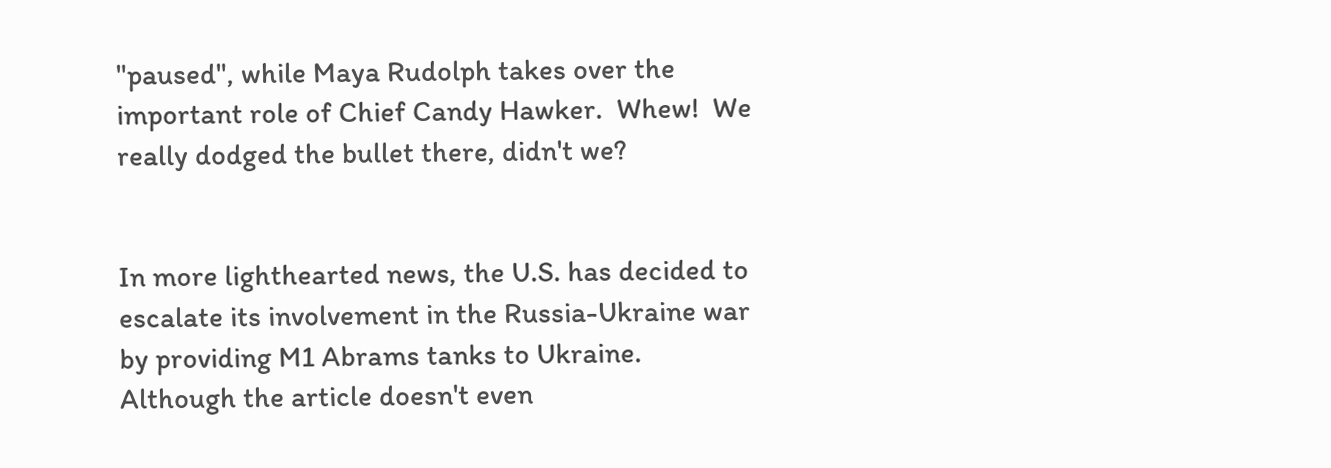"paused", while Maya Rudolph takes over the important role of Chief Candy Hawker.  Whew!  We really dodged the bullet there, didn't we?


In more lighthearted news, the U.S. has decided to escalate its involvement in the Russia-Ukraine war by providing M1 Abrams tanks to Ukraine.  Although the article doesn't even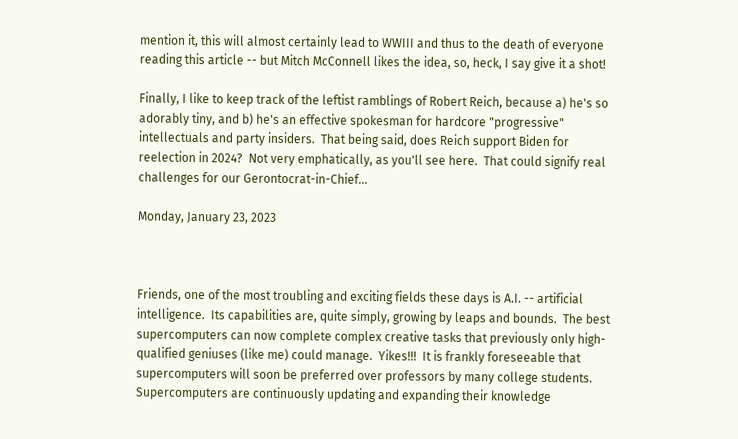mention it, this will almost certainly lead to WWIII and thus to the death of everyone reading this article -- but Mitch McConnell likes the idea, so, heck, I say give it a shot!

Finally, I like to keep track of the leftist ramblings of Robert Reich, because a) he's so adorably tiny, and b) he's an effective spokesman for hardcore "progressive" intellectuals and party insiders.  That being said, does Reich support Biden for reelection in 2024?  Not very emphatically, as you'll see here.  That could signify real challenges for our Gerontocrat-in-Chief...

Monday, January 23, 2023



Friends, one of the most troubling and exciting fields these days is A.I. -- artificial intelligence.  Its capabilities are, quite simply, growing by leaps and bounds.  The best supercomputers can now complete complex creative tasks that previously only high-qualified geniuses (like me) could manage.  Yikes!!!  It is frankly foreseeable that supercomputers will soon be preferred over professors by many college students.  Supercomputers are continuously updating and expanding their knowledge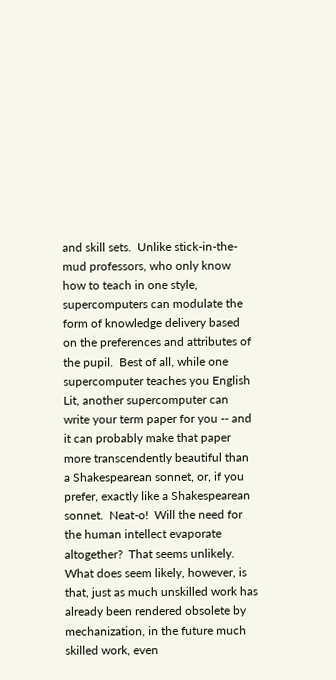and skill sets.  Unlike stick-in-the-mud professors, who only know how to teach in one style, supercomputers can modulate the form of knowledge delivery based on the preferences and attributes of the pupil.  Best of all, while one supercomputer teaches you English Lit, another supercomputer can write your term paper for you -- and it can probably make that paper more transcendently beautiful than a Shakespearean sonnet, or, if you prefer, exactly like a Shakespearean sonnet.  Neat-o!  Will the need for the human intellect evaporate altogether?  That seems unlikely.  What does seem likely, however, is that, just as much unskilled work has already been rendered obsolete by mechanization, in the future much skilled work, even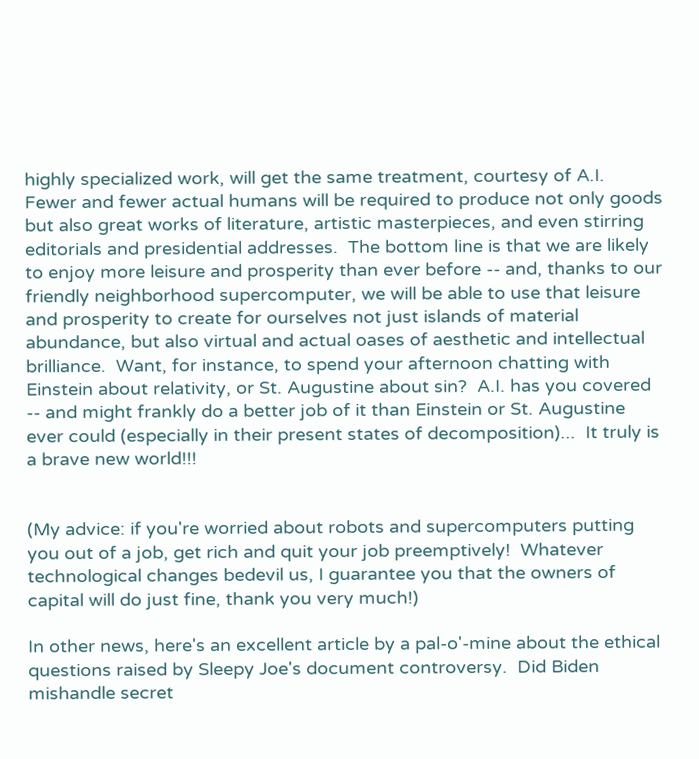highly specialized work, will get the same treatment, courtesy of A.I.  Fewer and fewer actual humans will be required to produce not only goods but also great works of literature, artistic masterpieces, and even stirring editorials and presidential addresses.  The bottom line is that we are likely to enjoy more leisure and prosperity than ever before -- and, thanks to our friendly neighborhood supercomputer, we will be able to use that leisure and prosperity to create for ourselves not just islands of material abundance, but also virtual and actual oases of aesthetic and intellectual brilliance.  Want, for instance, to spend your afternoon chatting with Einstein about relativity, or St. Augustine about sin?  A.I. has you covered -- and might frankly do a better job of it than Einstein or St. Augustine ever could (especially in their present states of decomposition)...  It truly is a brave new world!!!


(My advice: if you're worried about robots and supercomputers putting you out of a job, get rich and quit your job preemptively!  Whatever technological changes bedevil us, I guarantee you that the owners of capital will do just fine, thank you very much!)

In other news, here's an excellent article by a pal-o'-mine about the ethical questions raised by Sleepy Joe's document controversy.  Did Biden mishandle secret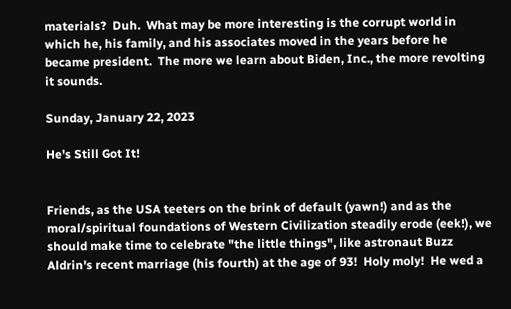materials?  Duh.  What may be more interesting is the corrupt world in which he, his family, and his associates moved in the years before he became president.  The more we learn about Biden, Inc., the more revolting it sounds.

Sunday, January 22, 2023

He's Still Got It!


Friends, as the USA teeters on the brink of default (yawn!) and as the moral/spiritual foundations of Western Civilization steadily erode (eek!), we should make time to celebrate "the little things", like astronaut Buzz Aldrin's recent marriage (his fourth) at the age of 93!  Holy moly!  He wed a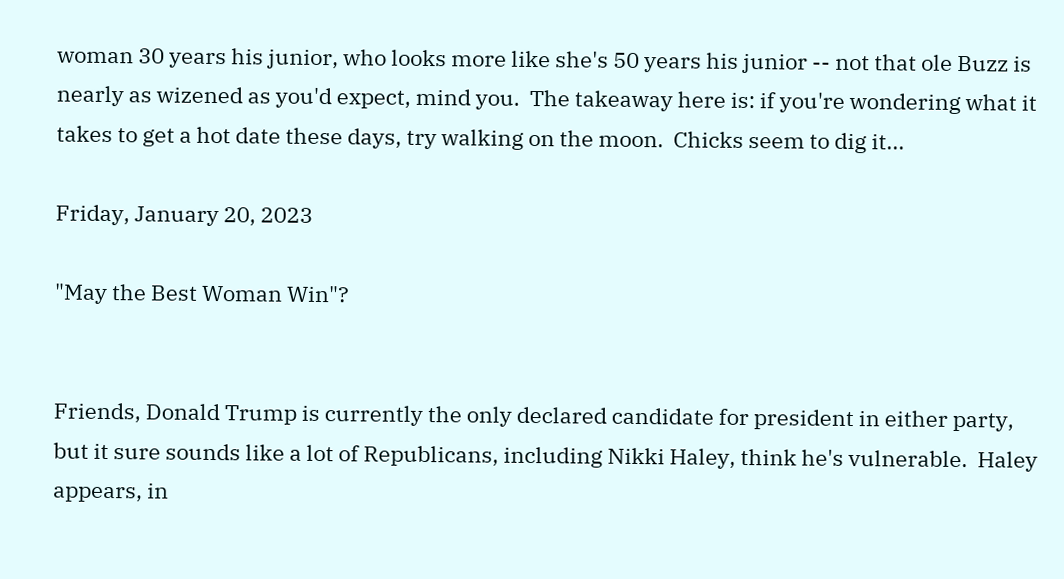woman 30 years his junior, who looks more like she's 50 years his junior -- not that ole Buzz is nearly as wizened as you'd expect, mind you.  The takeaway here is: if you're wondering what it takes to get a hot date these days, try walking on the moon.  Chicks seem to dig it...

Friday, January 20, 2023

"May the Best Woman Win"?


Friends, Donald Trump is currently the only declared candidate for president in either party, but it sure sounds like a lot of Republicans, including Nikki Haley, think he's vulnerable.  Haley appears, in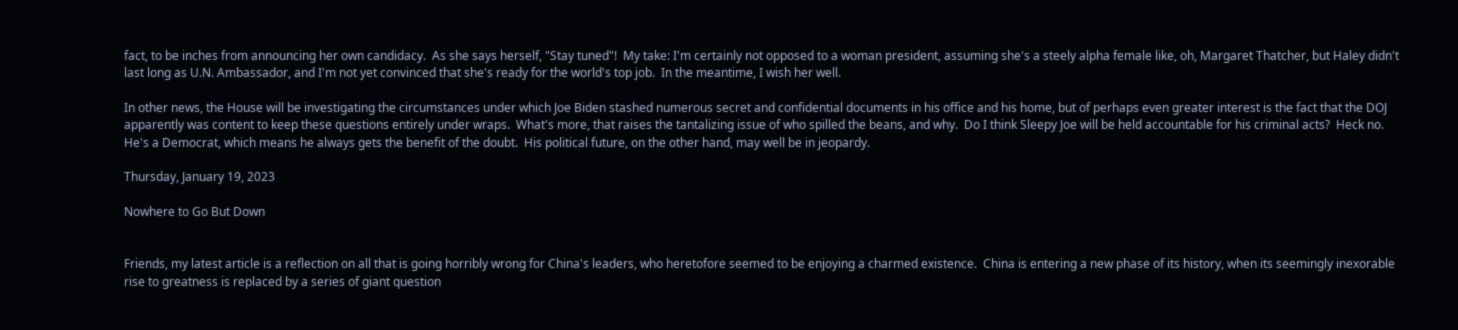fact, to be inches from announcing her own candidacy.  As she says herself, "Stay tuned"!  My take: I'm certainly not opposed to a woman president, assuming she's a steely alpha female like, oh, Margaret Thatcher, but Haley didn't last long as U.N. Ambassador, and I'm not yet convinced that she's ready for the world's top job.  In the meantime, I wish her well.

In other news, the House will be investigating the circumstances under which Joe Biden stashed numerous secret and confidential documents in his office and his home, but of perhaps even greater interest is the fact that the DOJ apparently was content to keep these questions entirely under wraps.  What's more, that raises the tantalizing issue of who spilled the beans, and why.  Do I think Sleepy Joe will be held accountable for his criminal acts?  Heck no.  He's a Democrat, which means he always gets the benefit of the doubt.  His political future, on the other hand, may well be in jeopardy.

Thursday, January 19, 2023

Nowhere to Go But Down


Friends, my latest article is a reflection on all that is going horribly wrong for China's leaders, who heretofore seemed to be enjoying a charmed existence.  China is entering a new phase of its history, when its seemingly inexorable rise to greatness is replaced by a series of giant question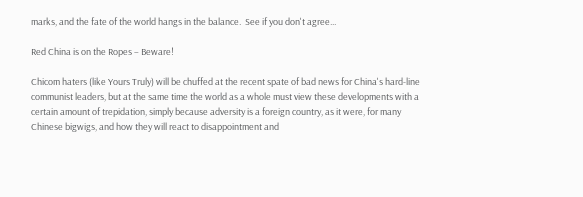marks, and the fate of the world hangs in the balance.  See if you don't agree...

Red China is on the Ropes – Beware!

Chicom haters (like Yours Truly) will be chuffed at the recent spate of bad news for China's hard-line communist leaders, but at the same time the world as a whole must view these developments with a certain amount of trepidation, simply because adversity is a foreign country, as it were, for many Chinese bigwigs, and how they will react to disappointment and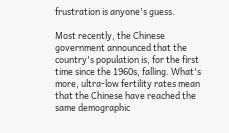frustration is anyone's guess.

Most recently, the Chinese government announced that the country's population is, for the first time since the 1960s, falling. What's more, ultra-low fertility rates mean that the Chinese have reached the same demographic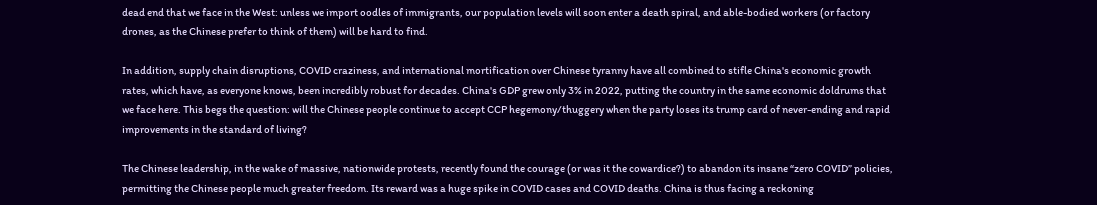dead end that we face in the West: unless we import oodles of immigrants, our population levels will soon enter a death spiral, and able-bodied workers (or factory drones, as the Chinese prefer to think of them) will be hard to find.

In addition, supply chain disruptions, COVID craziness, and international mortification over Chinese tyranny have all combined to stifle China's economic growth rates, which have, as everyone knows, been incredibly robust for decades. China's GDP grew only 3% in 2022, putting the country in the same economic doldrums that we face here. This begs the question: will the Chinese people continue to accept CCP hegemony/thuggery when the party loses its trump card of never-ending and rapid improvements in the standard of living?

The Chinese leadership, in the wake of massive, nationwide protests, recently found the courage (or was it the cowardice?) to abandon its insane “zero COVID” policies, permitting the Chinese people much greater freedom. Its reward was a huge spike in COVID cases and COVID deaths. China is thus facing a reckoning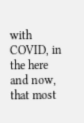with COVID, in the here and now, that most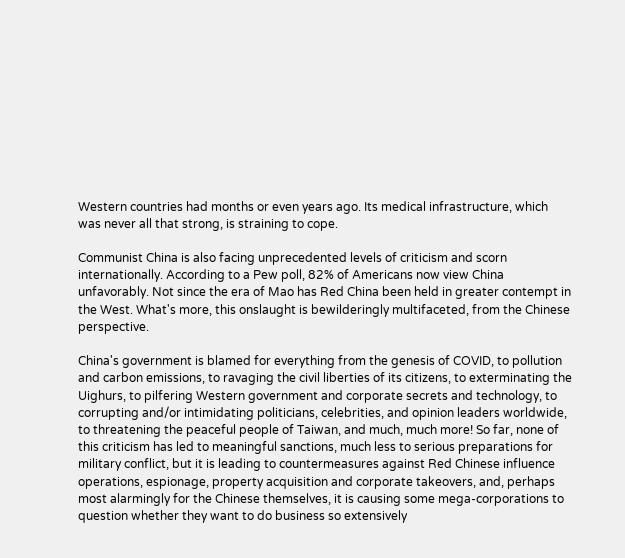Western countries had months or even years ago. Its medical infrastructure, which was never all that strong, is straining to cope.

Communist China is also facing unprecedented levels of criticism and scorn internationally. According to a Pew poll, 82% of Americans now view China unfavorably. Not since the era of Mao has Red China been held in greater contempt in the West. What's more, this onslaught is bewilderingly multifaceted, from the Chinese perspective.

China's government is blamed for everything from the genesis of COVID, to pollution and carbon emissions, to ravaging the civil liberties of its citizens, to exterminating the Uighurs, to pilfering Western government and corporate secrets and technology, to corrupting and/or intimidating politicians, celebrities, and opinion leaders worldwide, to threatening the peaceful people of Taiwan, and much, much more! So far, none of this criticism has led to meaningful sanctions, much less to serious preparations for military conflict, but it is leading to countermeasures against Red Chinese influence operations, espionage, property acquisition and corporate takeovers, and, perhaps most alarmingly for the Chinese themselves, it is causing some mega-corporations to question whether they want to do business so extensively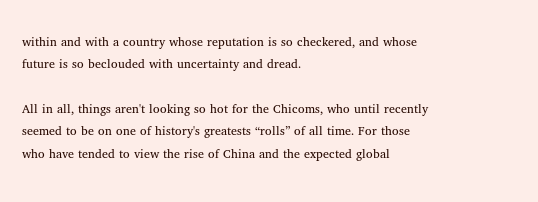within and with a country whose reputation is so checkered, and whose future is so beclouded with uncertainty and dread.

All in all, things aren't looking so hot for the Chicoms, who until recently seemed to be on one of history's greatests “rolls” of all time. For those who have tended to view the rise of China and the expected global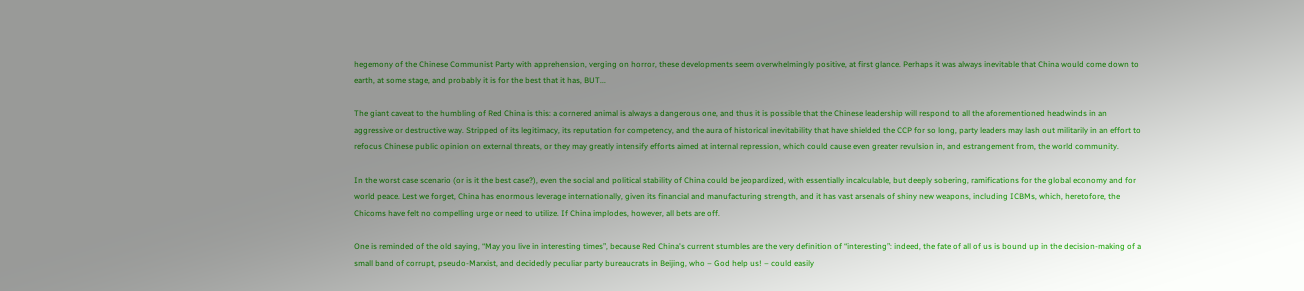hegemony of the Chinese Communist Party with apprehension, verging on horror, these developments seem overwhelmingly positive, at first glance. Perhaps it was always inevitable that China would come down to earth, at some stage, and probably it is for the best that it has, BUT...

The giant caveat to the humbling of Red China is this: a cornered animal is always a dangerous one, and thus it is possible that the Chinese leadership will respond to all the aforementioned headwinds in an aggressive or destructive way. Stripped of its legitimacy, its reputation for competency, and the aura of historical inevitability that have shielded the CCP for so long, party leaders may lash out militarily in an effort to refocus Chinese public opinion on external threats, or they may greatly intensify efforts aimed at internal repression, which could cause even greater revulsion in, and estrangement from, the world community.

In the worst case scenario (or is it the best case?), even the social and political stability of China could be jeopardized, with essentially incalculable, but deeply sobering, ramifications for the global economy and for world peace. Lest we forget, China has enormous leverage internationally, given its financial and manufacturing strength, and it has vast arsenals of shiny new weapons, including ICBMs, which, heretofore, the Chicoms have felt no compelling urge or need to utilize. If China implodes, however, all bets are off.

One is reminded of the old saying, “May you live in interesting times”, because Red China's current stumbles are the very definition of “interesting”: indeed, the fate of all of us is bound up in the decision-making of a small band of corrupt, pseudo-Marxist, and decidedly peculiar party bureaucrats in Beijing, who – God help us! – could easily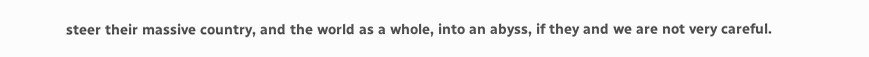steer their massive country, and the world as a whole, into an abyss, if they and we are not very careful.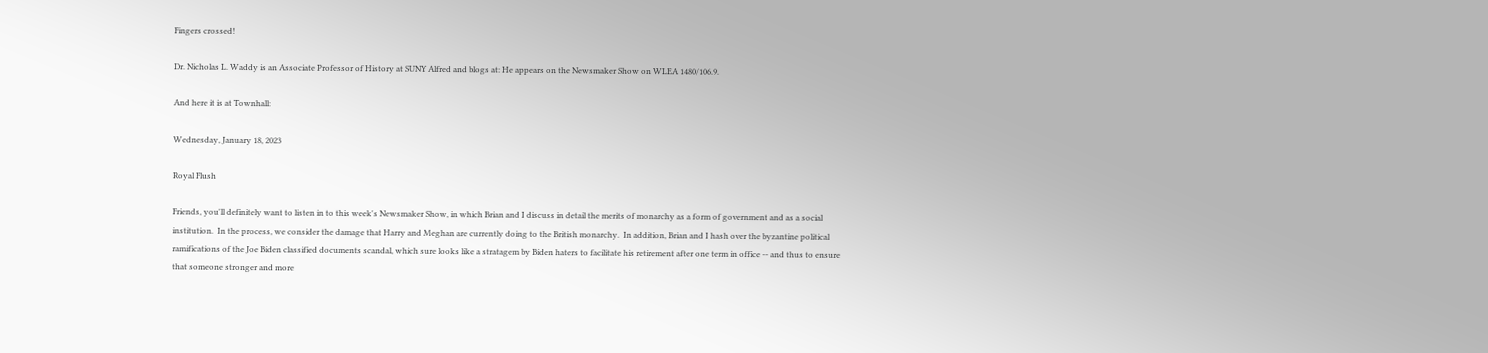Fingers crossed!

Dr. Nicholas L. Waddy is an Associate Professor of History at SUNY Alfred and blogs at: He appears on the Newsmaker Show on WLEA 1480/106.9.

And here it is at Townhall:

Wednesday, January 18, 2023

Royal Flush

Friends, you'll definitely want to listen in to this week's Newsmaker Show, in which Brian and I discuss in detail the merits of monarchy as a form of government and as a social institution.  In the process, we consider the damage that Harry and Meghan are currently doing to the British monarchy.  In addition, Brian and I hash over the byzantine political ramifications of the Joe Biden classified documents scandal, which sure looks like a stratagem by Biden haters to facilitate his retirement after one term in office -- and thus to ensure that someone stronger and more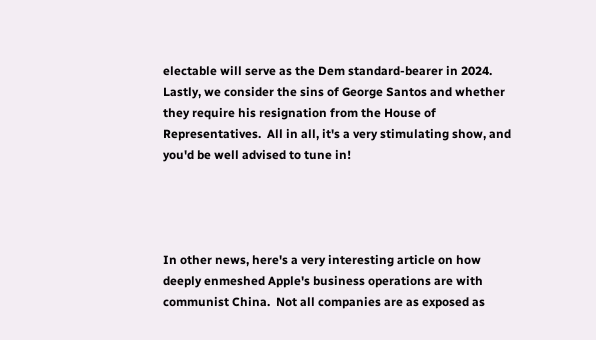electable will serve as the Dem standard-bearer in 2024.  Lastly, we consider the sins of George Santos and whether they require his resignation from the House of Representatives.  All in all, it's a very stimulating show, and you'd be well advised to tune in!




In other news, here's a very interesting article on how deeply enmeshed Apple's business operations are with communist China.  Not all companies are as exposed as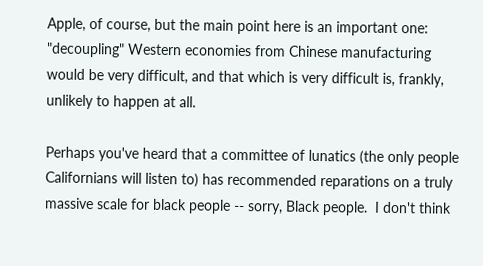Apple, of course, but the main point here is an important one: "decoupling" Western economies from Chinese manufacturing would be very difficult, and that which is very difficult is, frankly, unlikely to happen at all.

Perhaps you've heard that a committee of lunatics (the only people Californians will listen to) has recommended reparations on a truly massive scale for black people -- sorry, Black people.  I don't think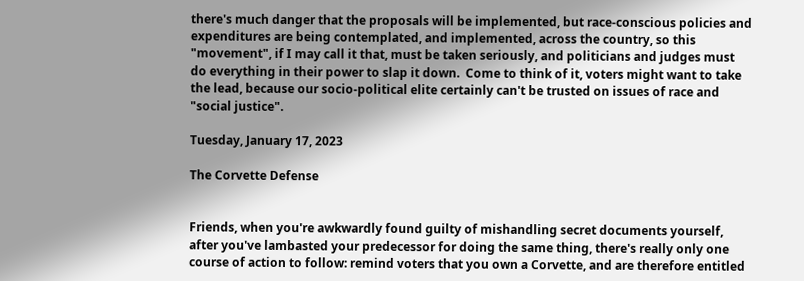there's much danger that the proposals will be implemented, but race-conscious policies and expenditures are being contemplated, and implemented, across the country, so this "movement", if I may call it that, must be taken seriously, and politicians and judges must do everything in their power to slap it down.  Come to think of it, voters might want to take the lead, because our socio-political elite certainly can't be trusted on issues of race and "social justice".

Tuesday, January 17, 2023

The Corvette Defense


Friends, when you're awkwardly found guilty of mishandling secret documents yourself, after you've lambasted your predecessor for doing the same thing, there's really only one course of action to follow: remind voters that you own a Corvette, and are therefore entitled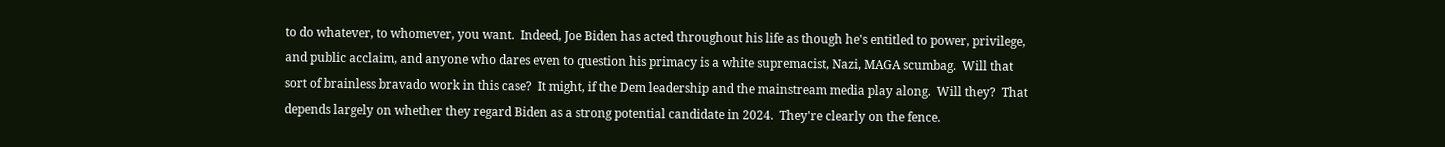to do whatever, to whomever, you want.  Indeed, Joe Biden has acted throughout his life as though he's entitled to power, privilege, and public acclaim, and anyone who dares even to question his primacy is a white supremacist, Nazi, MAGA scumbag.  Will that sort of brainless bravado work in this case?  It might, if the Dem leadership and the mainstream media play along.  Will they?  That depends largely on whether they regard Biden as a strong potential candidate in 2024.  They're clearly on the fence.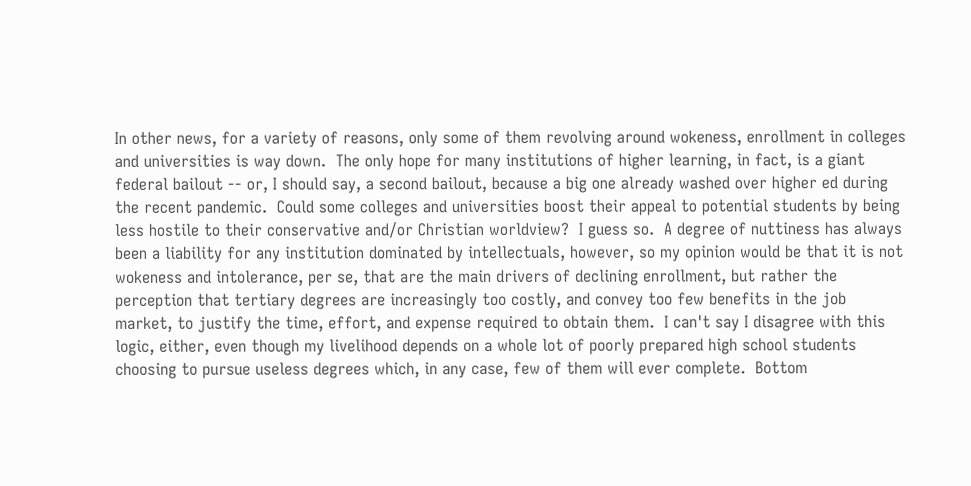In other news, for a variety of reasons, only some of them revolving around wokeness, enrollment in colleges and universities is way down.  The only hope for many institutions of higher learning, in fact, is a giant federal bailout -- or, I should say, a second bailout, because a big one already washed over higher ed during the recent pandemic.  Could some colleges and universities boost their appeal to potential students by being less hostile to their conservative and/or Christian worldview?  I guess so.  A degree of nuttiness has always been a liability for any institution dominated by intellectuals, however, so my opinion would be that it is not wokeness and intolerance, per se, that are the main drivers of declining enrollment, but rather the perception that tertiary degrees are increasingly too costly, and convey too few benefits in the job market, to justify the time, effort, and expense required to obtain them.  I can't say I disagree with this logic, either, even though my livelihood depends on a whole lot of poorly prepared high school students choosing to pursue useless degrees which, in any case, few of them will ever complete.  Bottom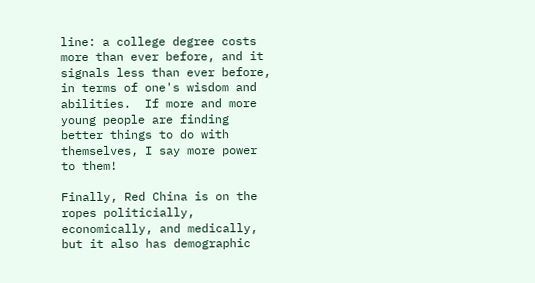line: a college degree costs more than ever before, and it signals less than ever before, in terms of one's wisdom and abilities.  If more and more young people are finding better things to do with themselves, I say more power to them!

Finally, Red China is on the ropes politicially, economically, and medically, but it also has demographic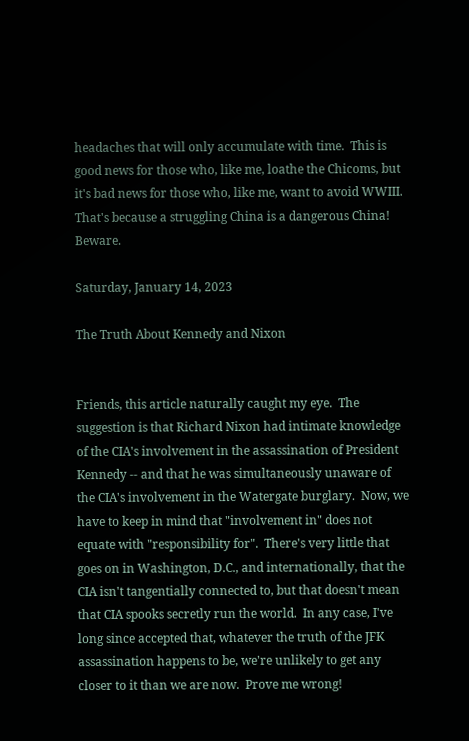headaches that will only accumulate with time.  This is good news for those who, like me, loathe the Chicoms, but it's bad news for those who, like me, want to avoid WWIII.  That's because a struggling China is a dangerous China!  Beware.

Saturday, January 14, 2023

The Truth About Kennedy and Nixon


Friends, this article naturally caught my eye.  The suggestion is that Richard Nixon had intimate knowledge of the CIA's involvement in the assassination of President Kennedy -- and that he was simultaneously unaware of the CIA's involvement in the Watergate burglary.  Now, we have to keep in mind that "involvement in" does not equate with "responsibility for".  There's very little that goes on in Washington, D.C., and internationally, that the CIA isn't tangentially connected to, but that doesn't mean that CIA spooks secretly run the world.  In any case, I've long since accepted that, whatever the truth of the JFK assassination happens to be, we're unlikely to get any closer to it than we are now.  Prove me wrong!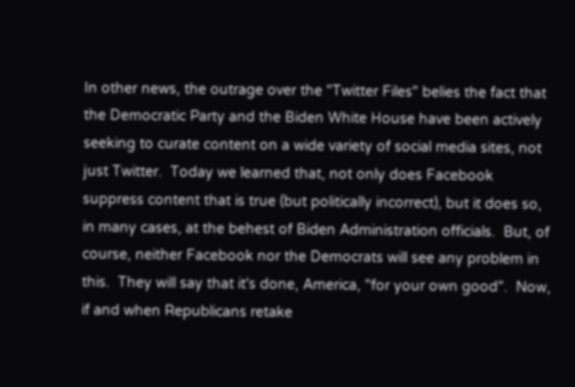In other news, the outrage over the "Twitter Files" belies the fact that the Democratic Party and the Biden White House have been actively seeking to curate content on a wide variety of social media sites, not just Twitter.  Today we learned that, not only does Facebook suppress content that is true (but politically incorrect), but it does so, in many cases, at the behest of Biden Administration officials.  But, of course, neither Facebook nor the Democrats will see any problem in this.  They will say that it's done, America, "for your own good".  Now, if and when Republicans retake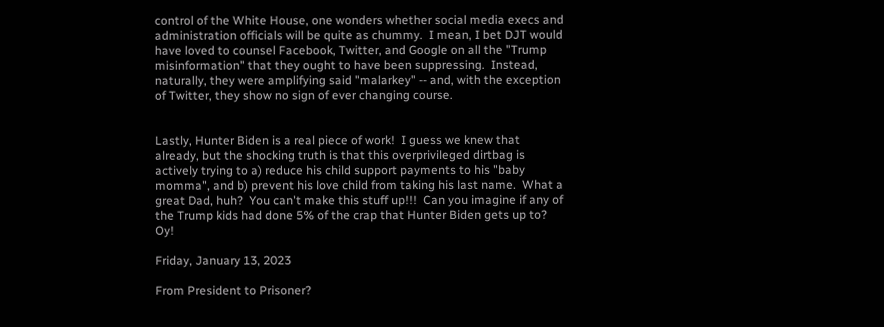control of the White House, one wonders whether social media execs and administration officials will be quite as chummy.  I mean, I bet DJT would have loved to counsel Facebook, Twitter, and Google on all the "Trump misinformation" that they ought to have been suppressing.  Instead, naturally, they were amplifying said "malarkey" -- and, with the exception of Twitter, they show no sign of ever changing course.


Lastly, Hunter Biden is a real piece of work!  I guess we knew that already, but the shocking truth is that this overprivileged dirtbag is actively trying to a) reduce his child support payments to his "baby momma", and b) prevent his love child from taking his last name.  What a great Dad, huh?  You can't make this stuff up!!!  Can you imagine if any of the Trump kids had done 5% of the crap that Hunter Biden gets up to?  Oy!

Friday, January 13, 2023

From President to Prisoner?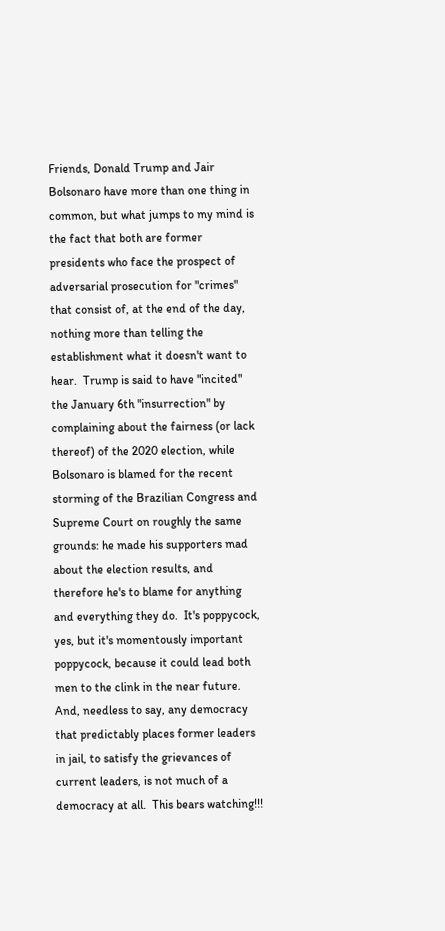Friends, Donald Trump and Jair Bolsonaro have more than one thing in common, but what jumps to my mind is the fact that both are former presidents who face the prospect of adversarial prosecution for "crimes" that consist of, at the end of the day, nothing more than telling the establishment what it doesn't want to hear.  Trump is said to have "incited" the January 6th "insurrection" by complaining about the fairness (or lack thereof) of the 2020 election, while Bolsonaro is blamed for the recent storming of the Brazilian Congress and Supreme Court on roughly the same grounds: he made his supporters mad about the election results, and therefore he's to blame for anything and everything they do.  It's poppycock, yes, but it's momentously important poppycock, because it could lead both men to the clink in the near future.  And, needless to say, any democracy that predictably places former leaders in jail, to satisfy the grievances of current leaders, is not much of a democracy at all.  This bears watching!!!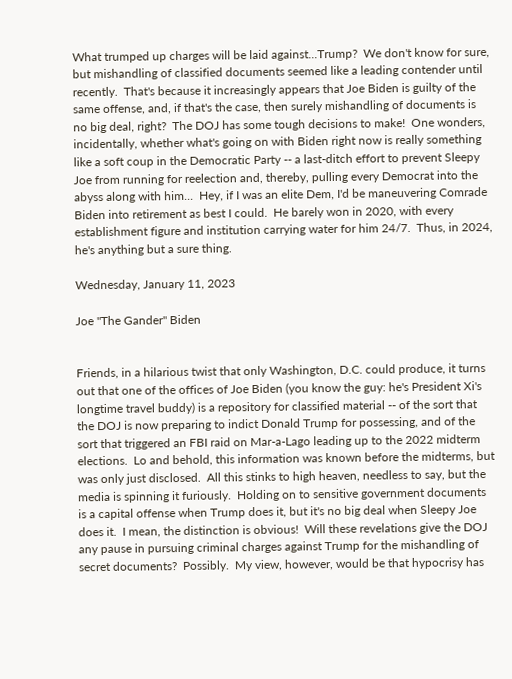What trumped up charges will be laid against...Trump?  We don't know for sure, but mishandling of classified documents seemed like a leading contender until recently.  That's because it increasingly appears that Joe Biden is guilty of the same offense, and, if that's the case, then surely mishandling of documents is no big deal, right?  The DOJ has some tough decisions to make!  One wonders, incidentally, whether what's going on with Biden right now is really something like a soft coup in the Democratic Party -- a last-ditch effort to prevent Sleepy Joe from running for reelection and, thereby, pulling every Democrat into the abyss along with him...  Hey, if I was an elite Dem, I'd be maneuvering Comrade Biden into retirement as best I could.  He barely won in 2020, with every establishment figure and institution carrying water for him 24/7.  Thus, in 2024, he's anything but a sure thing.

Wednesday, January 11, 2023

Joe "The Gander" Biden


Friends, in a hilarious twist that only Washington, D.C. could produce, it turns out that one of the offices of Joe Biden (you know the guy: he's President Xi's longtime travel buddy) is a repository for classified material -- of the sort that the DOJ is now preparing to indict Donald Trump for possessing, and of the sort that triggered an FBI raid on Mar-a-Lago leading up to the 2022 midterm elections.  Lo and behold, this information was known before the midterms, but was only just disclosed.  All this stinks to high heaven, needless to say, but the media is spinning it furiously.  Holding on to sensitive government documents is a capital offense when Trump does it, but it's no big deal when Sleepy Joe does it.  I mean, the distinction is obvious!  Will these revelations give the DOJ any pause in pursuing criminal charges against Trump for the mishandling of secret documents?  Possibly.  My view, however, would be that hypocrisy has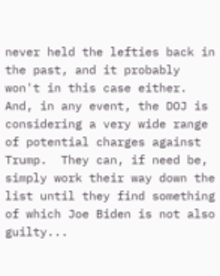never held the lefties back in the past, and it probably won't in this case either.  And, in any event, the DOJ is considering a very wide range of potential charges against Trump.  They can, if need be, simply work their way down the list until they find something of which Joe Biden is not also guilty...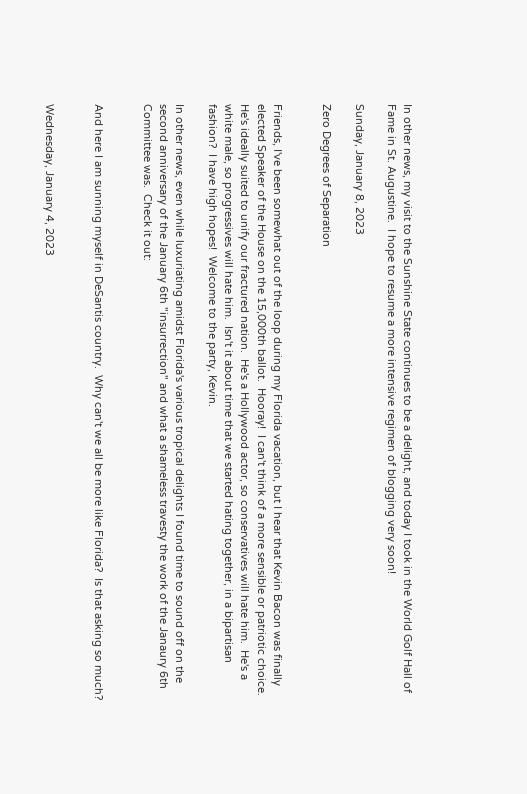In other news, my visit to the Sunshine State continues to be a delight, and today I took in the World Golf Hall of Fame in St. Augustine.  I hope to resume a more intensive regimen of blogging very soon!

Sunday, January 8, 2023

Zero Degrees of Separation


Friends, I've been somewhat out of the loop during my Florida vacation, but I hear that Kevin Bacon was finally elected Speaker of the House on the 15,000th ballot.  Hooray!  I can't think of a more sensible or patriotic choice.  He's ideally suited to unify our fractured nation.  He's a Hollywood actor, so conservatives will hate him.  He's a white male, so progressives will hate him.  Isn't it about time that we started hating together, in a bipartisan fashion?  I have high hopes!  Welcome to the party, Kevin.

In other news, even while luxuriating amidst Florida's various tropical delights I found time to sound off on the second anniversary of the January 6th "insurrection" and what a shameless travesty the work of the Janaury 6th Committee was.  Check it out:


And here I am sunning myself in DeSantis country.  Why can't we all be more like Florida?  Is that asking so much?


Wednesday, January 4, 2023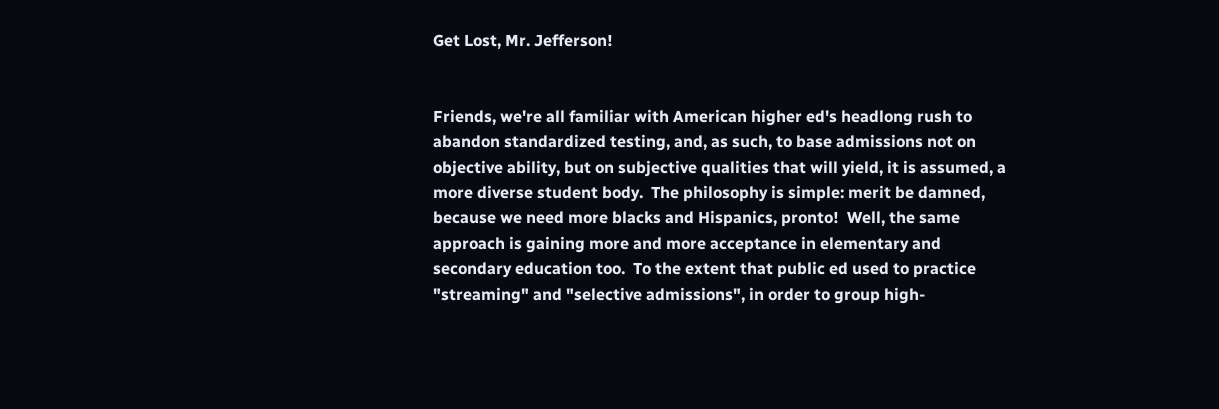Get Lost, Mr. Jefferson!


Friends, we're all familiar with American higher ed's headlong rush to abandon standardized testing, and, as such, to base admissions not on objective ability, but on subjective qualities that will yield, it is assumed, a more diverse student body.  The philosophy is simple: merit be damned, because we need more blacks and Hispanics, pronto!  Well, the same approach is gaining more and more acceptance in elementary and secondary education too.  To the extent that public ed used to practice "streaming" and "selective admissions", in order to group high-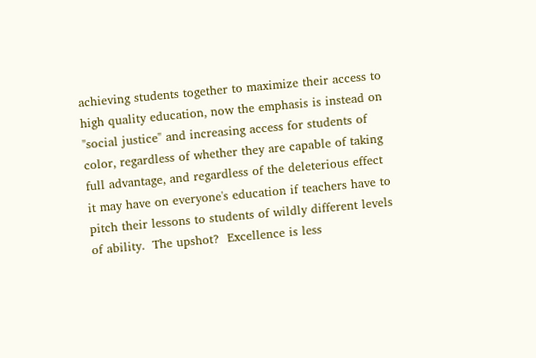achieving students together to maximize their access to high quality education, now the emphasis is instead on "social justice" and increasing access for students of color, regardless of whether they are capable of taking full advantage, and regardless of the deleterious effect it may have on everyone's education if teachers have to pitch their lessons to students of wildly different levels of ability.  The upshot?  Excellence is less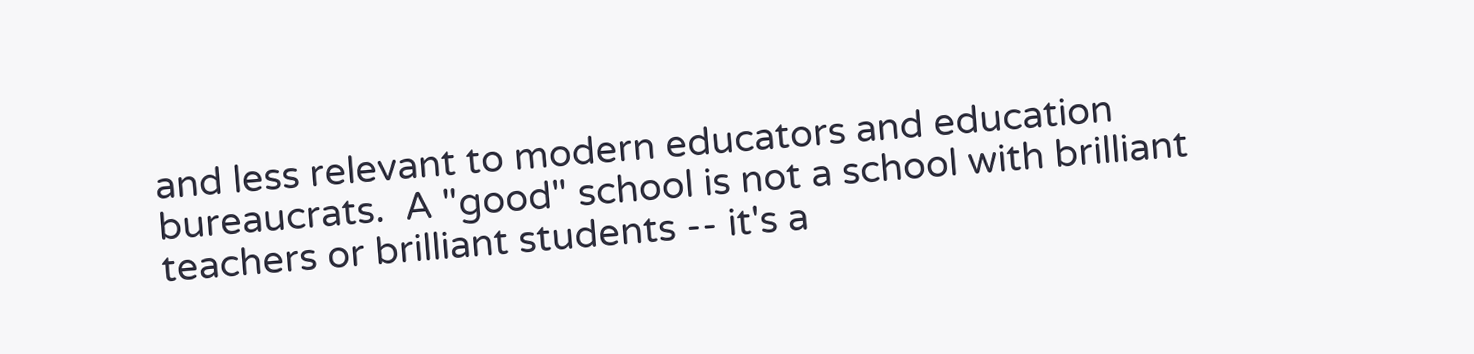and less relevant to modern educators and education bureaucrats.  A "good" school is not a school with brilliant teachers or brilliant students -- it's a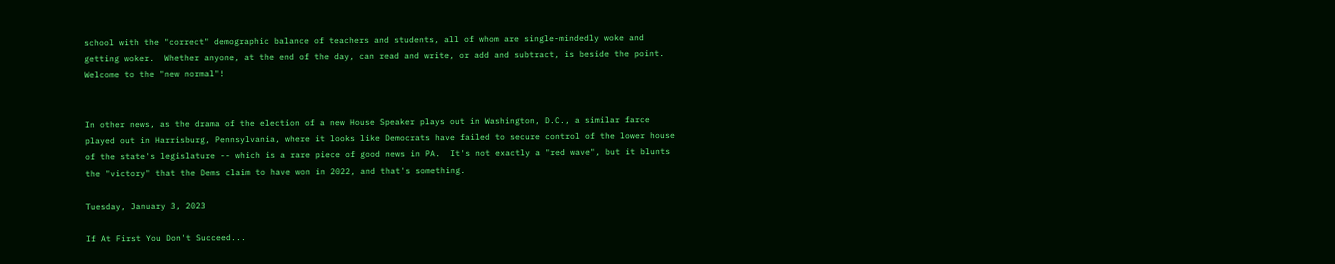school with the "correct" demographic balance of teachers and students, all of whom are single-mindedly woke and getting woker.  Whether anyone, at the end of the day, can read and write, or add and subtract, is beside the point.  Welcome to the "new normal"!


In other news, as the drama of the election of a new House Speaker plays out in Washington, D.C., a similar farce played out in Harrisburg, Pennsylvania, where it looks like Democrats have failed to secure control of the lower house of the state's legislature -- which is a rare piece of good news in PA.  It's not exactly a "red wave", but it blunts the "victory" that the Dems claim to have won in 2022, and that's something.

Tuesday, January 3, 2023

If At First You Don't Succeed...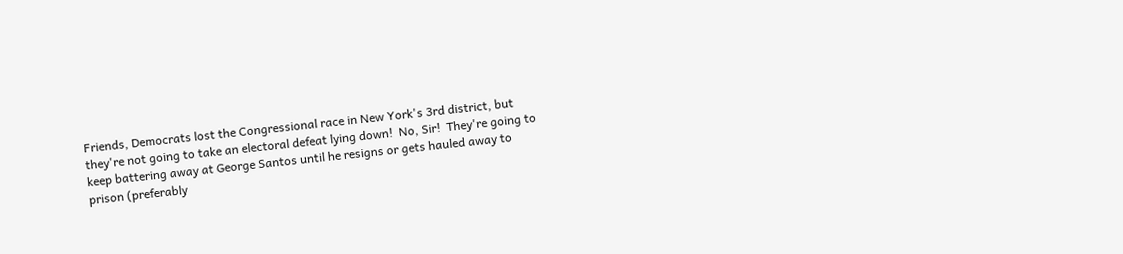Friends, Democrats lost the Congressional race in New York's 3rd district, but they're not going to take an electoral defeat lying down!  No, Sir!  They're going to keep battering away at George Santos until he resigns or gets hauled away to prison (preferably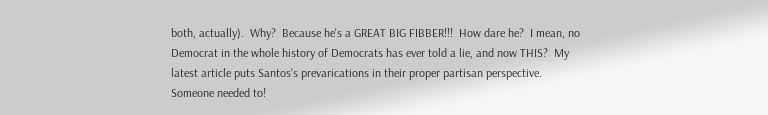both, actually).  Why?  Because he's a GREAT BIG FIBBER!!!  How dare he?  I mean, no Democrat in the whole history of Democrats has ever told a lie, and now THIS?  My latest article puts Santos's prevarications in their proper partisan perspective.  Someone needed to!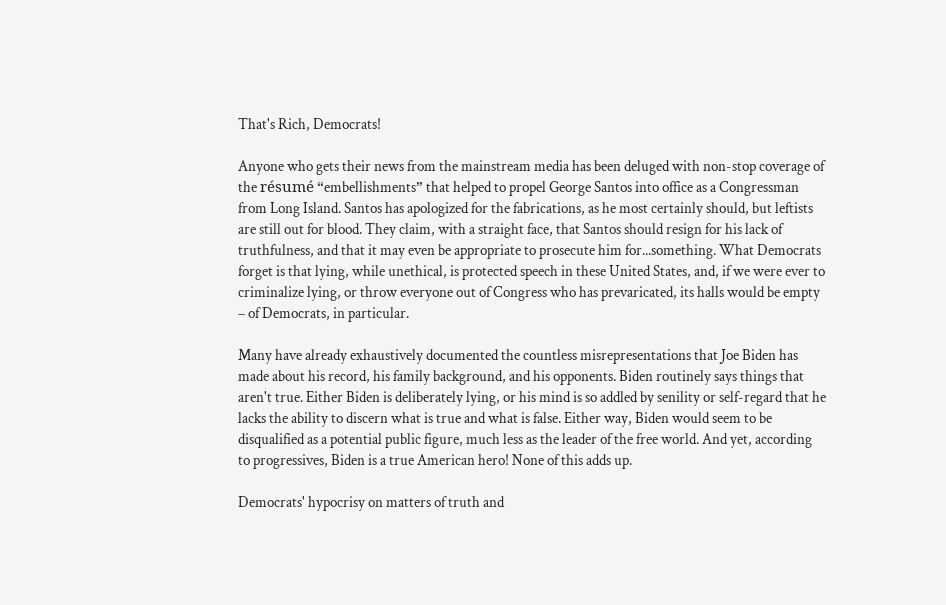That's Rich, Democrats!

Anyone who gets their news from the mainstream media has been deluged with non-stop coverage of the résumé “embellishments” that helped to propel George Santos into office as a Congressman from Long Island. Santos has apologized for the fabrications, as he most certainly should, but leftists are still out for blood. They claim, with a straight face, that Santos should resign for his lack of truthfulness, and that it may even be appropriate to prosecute him for...something. What Democrats forget is that lying, while unethical, is protected speech in these United States, and, if we were ever to criminalize lying, or throw everyone out of Congress who has prevaricated, its halls would be empty – of Democrats, in particular.

Many have already exhaustively documented the countless misrepresentations that Joe Biden has made about his record, his family background, and his opponents. Biden routinely says things that aren't true. Either Biden is deliberately lying, or his mind is so addled by senility or self-regard that he lacks the ability to discern what is true and what is false. Either way, Biden would seem to be disqualified as a potential public figure, much less as the leader of the free world. And yet, according to progressives, Biden is a true American hero! None of this adds up.

Democrats' hypocrisy on matters of truth and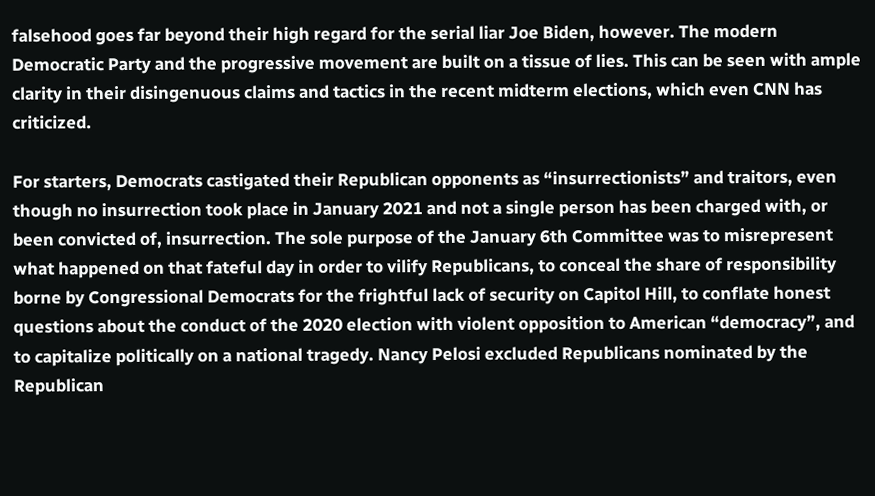falsehood goes far beyond their high regard for the serial liar Joe Biden, however. The modern Democratic Party and the progressive movement are built on a tissue of lies. This can be seen with ample clarity in their disingenuous claims and tactics in the recent midterm elections, which even CNN has criticized.

For starters, Democrats castigated their Republican opponents as “insurrectionists” and traitors, even though no insurrection took place in January 2021 and not a single person has been charged with, or been convicted of, insurrection. The sole purpose of the January 6th Committee was to misrepresent what happened on that fateful day in order to vilify Republicans, to conceal the share of responsibility borne by Congressional Democrats for the frightful lack of security on Capitol Hill, to conflate honest questions about the conduct of the 2020 election with violent opposition to American “democracy”, and to capitalize politically on a national tragedy. Nancy Pelosi excluded Republicans nominated by the Republican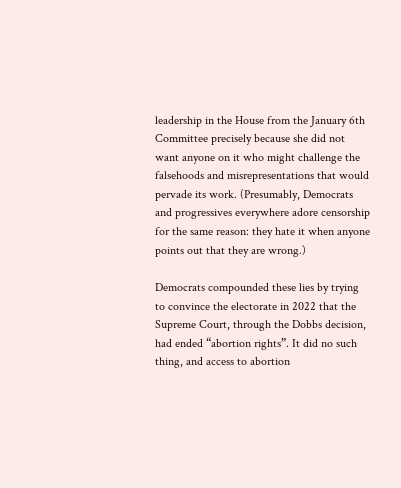leadership in the House from the January 6th Committee precisely because she did not want anyone on it who might challenge the falsehoods and misrepresentations that would pervade its work. (Presumably, Democrats and progressives everywhere adore censorship for the same reason: they hate it when anyone points out that they are wrong.)

Democrats compounded these lies by trying to convince the electorate in 2022 that the Supreme Court, through the Dobbs decision, had ended “abortion rights”. It did no such thing, and access to abortion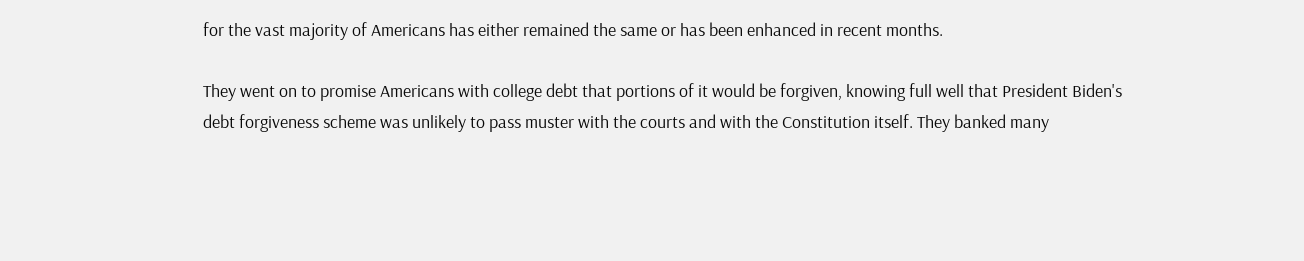for the vast majority of Americans has either remained the same or has been enhanced in recent months.

They went on to promise Americans with college debt that portions of it would be forgiven, knowing full well that President Biden's debt forgiveness scheme was unlikely to pass muster with the courts and with the Constitution itself. They banked many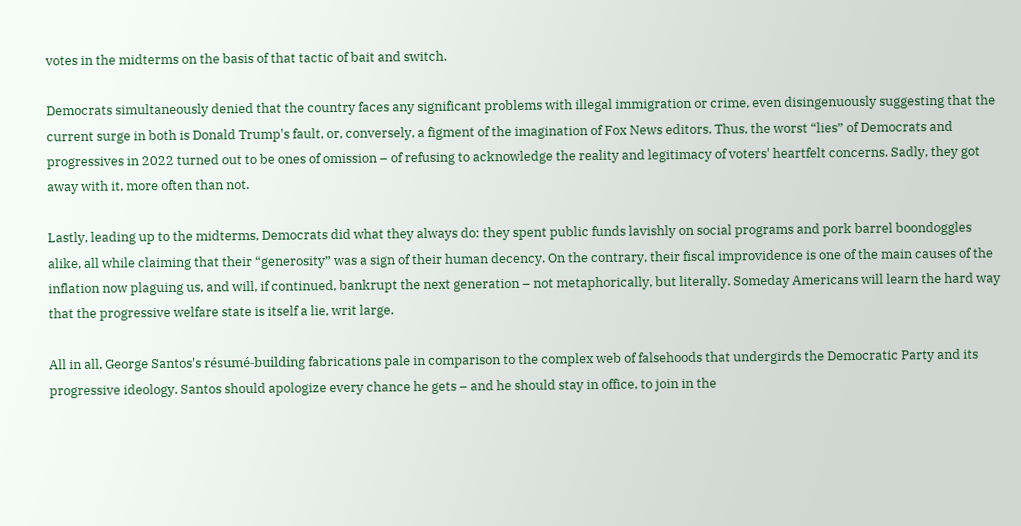votes in the midterms on the basis of that tactic of bait and switch.

Democrats simultaneously denied that the country faces any significant problems with illegal immigration or crime, even disingenuously suggesting that the current surge in both is Donald Trump's fault, or, conversely, a figment of the imagination of Fox News editors. Thus, the worst “lies” of Democrats and progressives in 2022 turned out to be ones of omission – of refusing to acknowledge the reality and legitimacy of voters' heartfelt concerns. Sadly, they got away with it, more often than not.

Lastly, leading up to the midterms, Democrats did what they always do: they spent public funds lavishly on social programs and pork barrel boondoggles alike, all while claiming that their “generosity” was a sign of their human decency. On the contrary, their fiscal improvidence is one of the main causes of the inflation now plaguing us, and will, if continued, bankrupt the next generation – not metaphorically, but literally. Someday Americans will learn the hard way that the progressive welfare state is itself a lie, writ large.

All in all, George Santos's résumé-building fabrications pale in comparison to the complex web of falsehoods that undergirds the Democratic Party and its progressive ideology. Santos should apologize every chance he gets – and he should stay in office, to join in the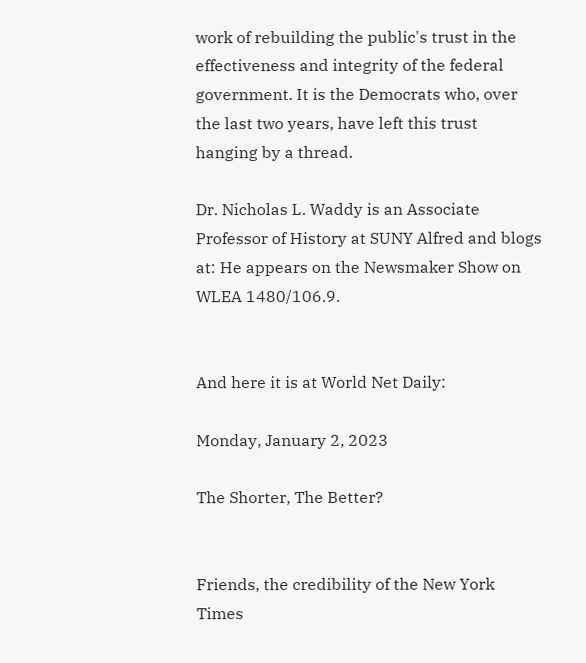work of rebuilding the public's trust in the effectiveness and integrity of the federal government. It is the Democrats who, over the last two years, have left this trust hanging by a thread.

Dr. Nicholas L. Waddy is an Associate Professor of History at SUNY Alfred and blogs at: He appears on the Newsmaker Show on WLEA 1480/106.9.


And here it is at World Net Daily:

Monday, January 2, 2023

The Shorter, The Better?


Friends, the credibility of the New York Times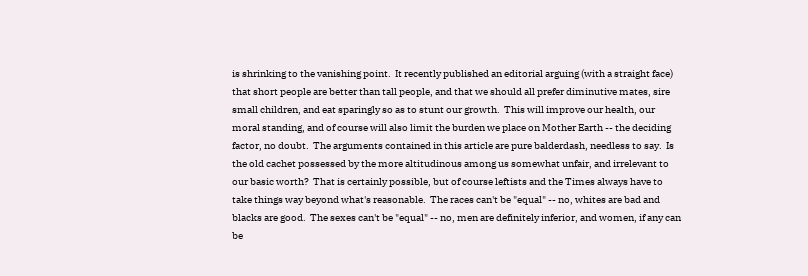is shrinking to the vanishing point.  It recently published an editorial arguing (with a straight face) that short people are better than tall people, and that we should all prefer diminutive mates, sire small children, and eat sparingly so as to stunt our growth.  This will improve our health, our moral standing, and of course will also limit the burden we place on Mother Earth -- the deciding factor, no doubt.  The arguments contained in this article are pure balderdash, needless to say.  Is the old cachet possessed by the more altitudinous among us somewhat unfair, and irrelevant to our basic worth?  That is certainly possible, but of course leftists and the Times always have to take things way beyond what's reasonable.  The races can't be "equal" -- no, whites are bad and blacks are good.  The sexes can't be "equal" -- no, men are definitely inferior, and women, if any can be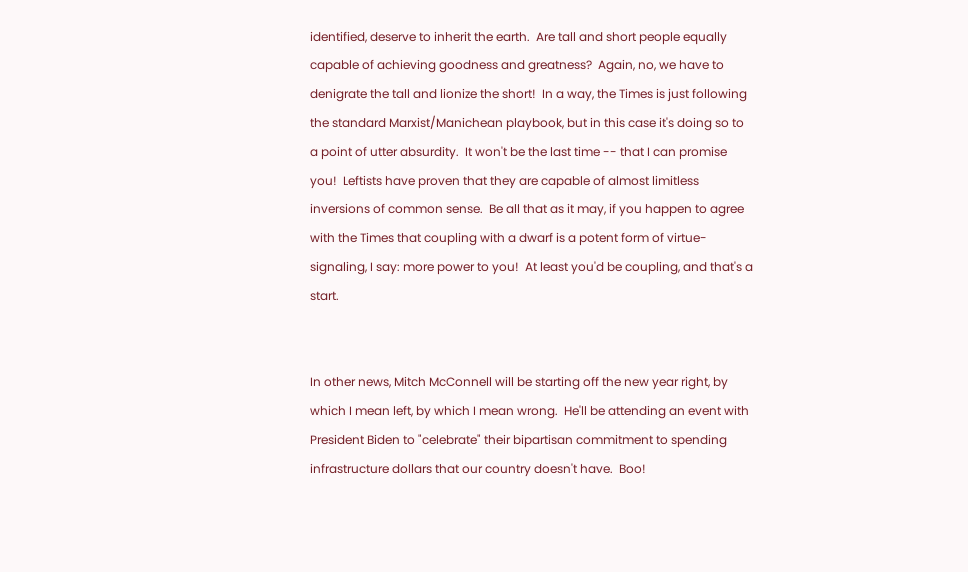identified, deserve to inherit the earth.  Are tall and short people equally capable of achieving goodness and greatness?  Again, no, we have to denigrate the tall and lionize the short!  In a way, the Times is just following the standard Marxist/Manichean playbook, but in this case it's doing so to a point of utter absurdity.  It won't be the last time -- that I can promise you!  Leftists have proven that they are capable of almost limitless inversions of common sense.  Be all that as it may, if you happen to agree with the Times that coupling with a dwarf is a potent form of virtue-signaling, I say: more power to you!  At least you'd be coupling, and that's a start.


In other news, Mitch McConnell will be starting off the new year right, by which I mean left, by which I mean wrong.  He'll be attending an event with President Biden to "celebrate" their bipartisan commitment to spending infrastructure dollars that our country doesn't have.  Boo!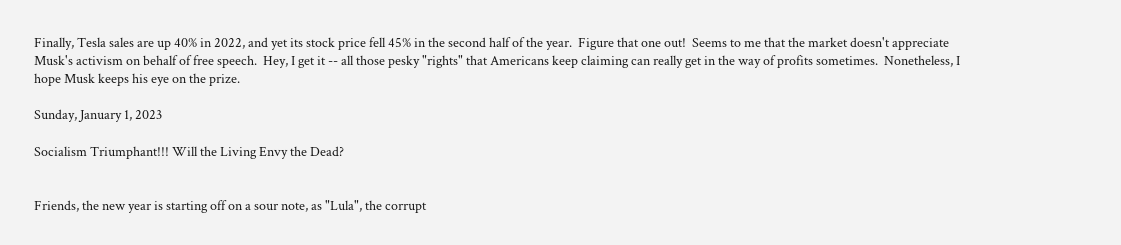Finally, Tesla sales are up 40% in 2022, and yet its stock price fell 45% in the second half of the year.  Figure that one out!  Seems to me that the market doesn't appreciate Musk's activism on behalf of free speech.  Hey, I get it -- all those pesky "rights" that Americans keep claiming can really get in the way of profits sometimes.  Nonetheless, I hope Musk keeps his eye on the prize.

Sunday, January 1, 2023

Socialism Triumphant!!! Will the Living Envy the Dead?


Friends, the new year is starting off on a sour note, as "Lula", the corrupt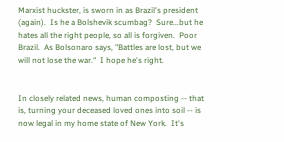Marxist huckster, is sworn in as Brazil's president (again).  Is he a Bolshevik scumbag?  Sure...but he hates all the right people, so all is forgiven.  Poor Brazil.  As Bolsonaro says, "Battles are lost, but we will not lose the war."  I hope he's right.


In closely related news, human composting -- that is, turning your deceased loved ones into soil -- is now legal in my home state of New York.  It's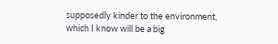supposedly kinder to the environment, which I know will be a big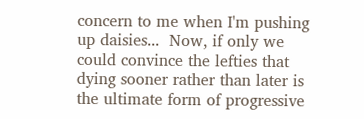concern to me when I'm pushing up daisies...  Now, if only we could convince the lefties that dying sooner rather than later is the ultimate form of progressive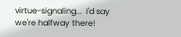virtue-signaling...  I'd say we're halfway there!